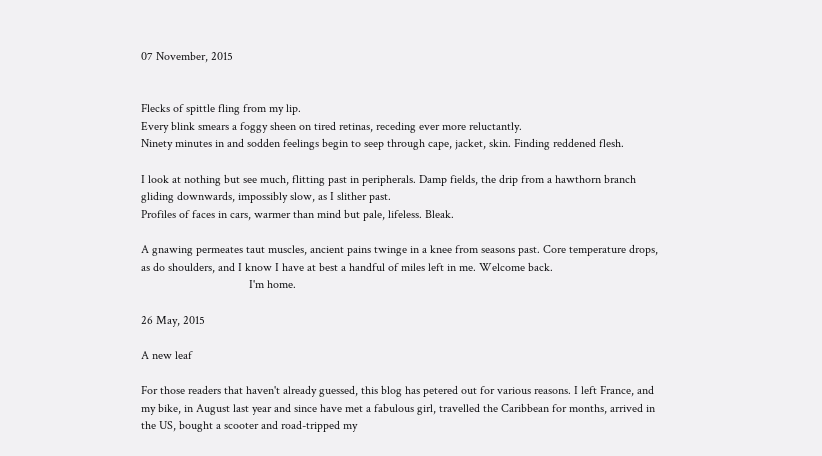07 November, 2015


Flecks of spittle fling from my lip.
Every blink smears a foggy sheen on tired retinas, receding ever more reluctantly.
Ninety minutes in and sodden feelings begin to seep through cape, jacket, skin. Finding reddened flesh.

I look at nothing but see much, flitting past in peripherals. Damp fields, the drip from a hawthorn branch gliding downwards, impossibly slow, as I slither past.
Profiles of faces in cars, warmer than mind but pale, lifeless. Bleak.

A gnawing permeates taut muscles, ancient pains twinge in a knee from seasons past. Core temperature drops, as do shoulders, and I know I have at best a handful of miles left in me. Welcome back.
                                    I'm home.

26 May, 2015

A new leaf

For those readers that haven't already guessed, this blog has petered out for various reasons. I left France, and my bike, in August last year and since have met a fabulous girl, travelled the Caribbean for months, arrived in the US, bought a scooter and road-tripped my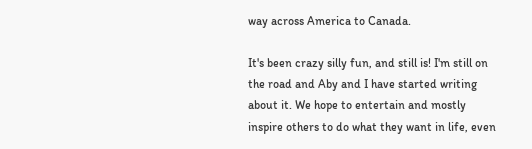way across America to Canada.

It's been crazy silly fun, and still is! I'm still on the road and Aby and I have started writing about it. We hope to entertain and mostly inspire others to do what they want in life, even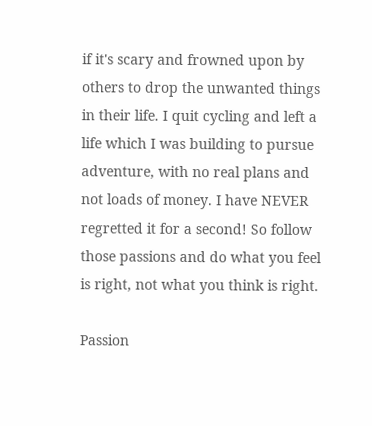if it's scary and frowned upon by others to drop the unwanted things in their life. I quit cycling and left a life which I was building to pursue adventure, with no real plans and not loads of money. I have NEVER regretted it for a second! So follow those passions and do what you feel is right, not what you think is right.

Passion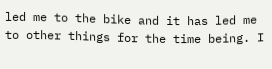led me to the bike and it has led me to other things for the time being. I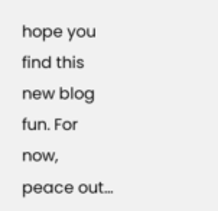hope you find this new blog fun. For now, peace out...